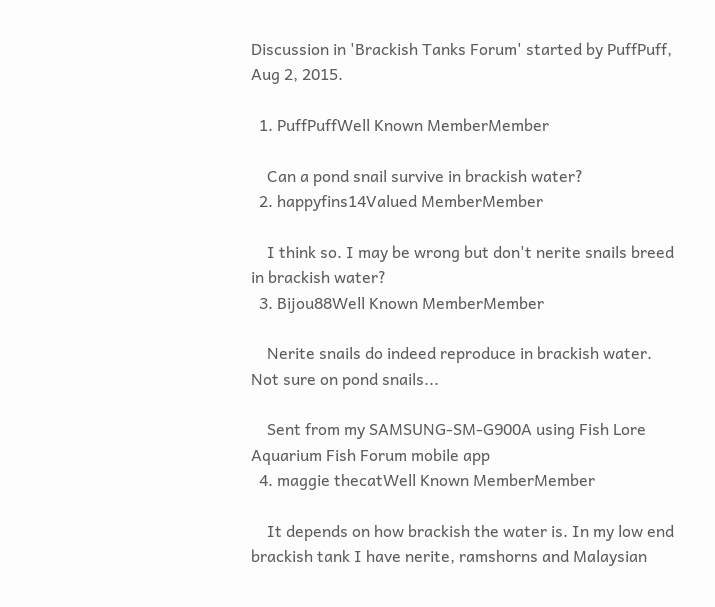Discussion in 'Brackish Tanks Forum' started by PuffPuff, Aug 2, 2015.

  1. PuffPuffWell Known MemberMember

    Can a pond snail survive in brackish water?
  2. happyfins14Valued MemberMember

    I think so. I may be wrong but don't nerite snails breed in brackish water?
  3. Bijou88Well Known MemberMember

    Nerite snails do indeed reproduce in brackish water. Not sure on pond snails...

    Sent from my SAMSUNG-SM-G900A using Fish Lore Aquarium Fish Forum mobile app
  4. maggie thecatWell Known MemberMember

    It depends on how brackish the water is. In my low end brackish tank I have nerite, ramshorns and Malaysian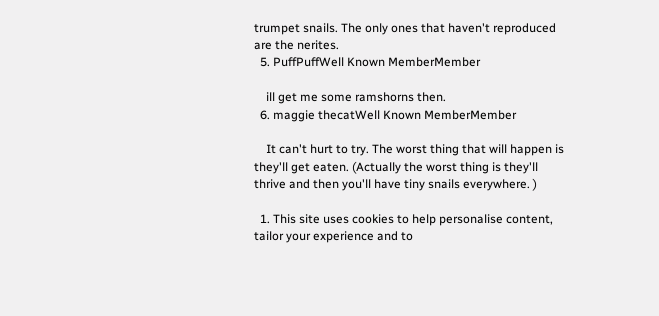trumpet snails. The only ones that haven't reproduced are the nerites.
  5. PuffPuffWell Known MemberMember

    ill get me some ramshorns then.
  6. maggie thecatWell Known MemberMember

    It can't hurt to try. The worst thing that will happen is they'll get eaten. (Actually the worst thing is they'll thrive and then you'll have tiny snails everywhere. )

  1. This site uses cookies to help personalise content, tailor your experience and to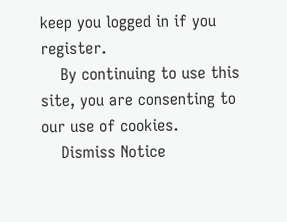keep you logged in if you register.
    By continuing to use this site, you are consenting to our use of cookies.
    Dismiss Notice